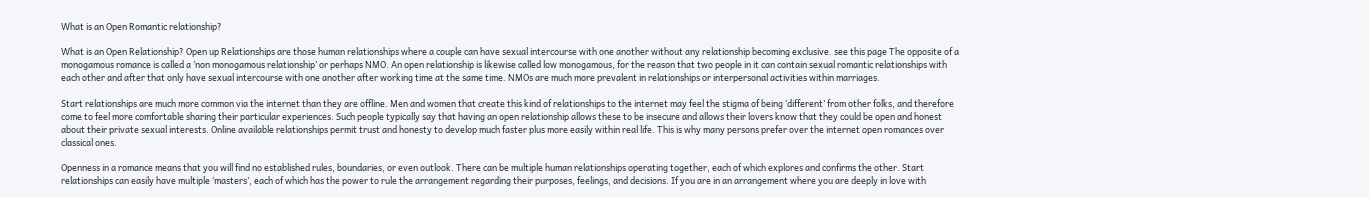What is an Open Romantic relationship?

What is an Open Relationship? Open up Relationships are those human relationships where a couple can have sexual intercourse with one another without any relationship becoming exclusive. see this page The opposite of a monogamous romance is called a ‘non monogamous relationship’ or perhaps NMO. An open relationship is likewise called low monogamous, for the reason that two people in it can contain sexual romantic relationships with each other and after that only have sexual intercourse with one another after working time at the same time. NMOs are much more prevalent in relationships or interpersonal activities within marriages.

Start relationships are much more common via the internet than they are offline. Men and women that create this kind of relationships to the internet may feel the stigma of being ‘different’ from other folks, and therefore come to feel more comfortable sharing their particular experiences. Such people typically say that having an open relationship allows these to be insecure and allows their lovers know that they could be open and honest about their private sexual interests. Online available relationships permit trust and honesty to develop much faster plus more easily within real life. This is why many persons prefer over the internet open romances over classical ones.

Openness in a romance means that you will find no established rules, boundaries, or even outlook. There can be multiple human relationships operating together, each of which explores and confirms the other. Start relationships can easily have multiple ‘masters’, each of which has the power to rule the arrangement regarding their purposes, feelings, and decisions. If you are in an arrangement where you are deeply in love with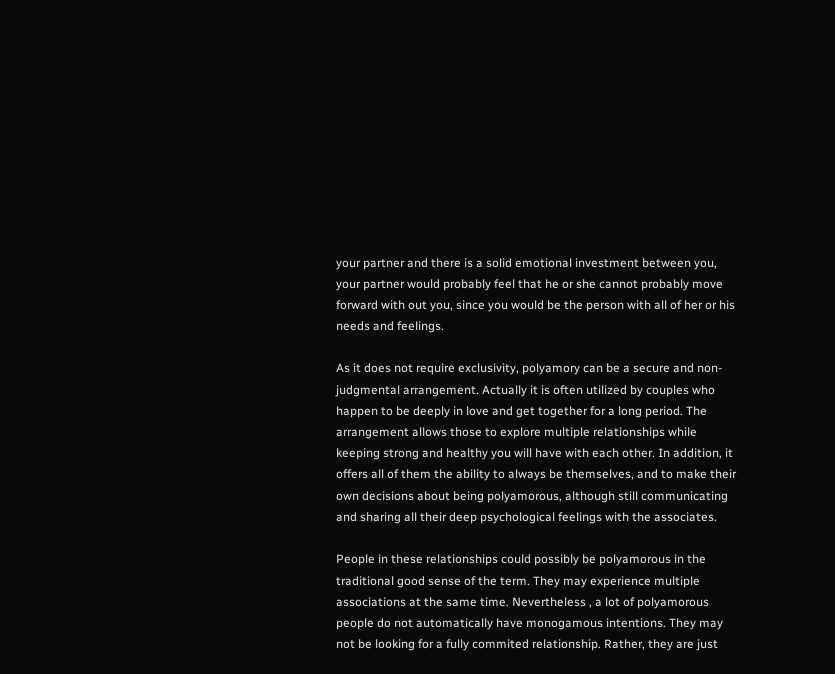your partner and there is a solid emotional investment between you, your partner would probably feel that he or she cannot probably move forward with out you, since you would be the person with all of her or his needs and feelings.

As it does not require exclusivity, polyamory can be a secure and non-judgmental arrangement. Actually it is often utilized by couples who happen to be deeply in love and get together for a long period. The arrangement allows those to explore multiple relationships while keeping strong and healthy you will have with each other. In addition, it offers all of them the ability to always be themselves, and to make their own decisions about being polyamorous, although still communicating and sharing all their deep psychological feelings with the associates.

People in these relationships could possibly be polyamorous in the traditional good sense of the term. They may experience multiple associations at the same time. Nevertheless , a lot of polyamorous people do not automatically have monogamous intentions. They may not be looking for a fully commited relationship. Rather, they are just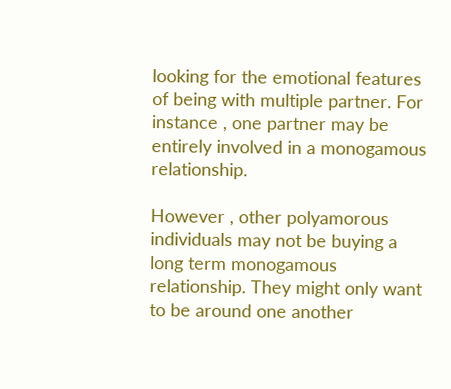looking for the emotional features of being with multiple partner. For instance , one partner may be entirely involved in a monogamous relationship.

However , other polyamorous individuals may not be buying a long term monogamous relationship. They might only want to be around one another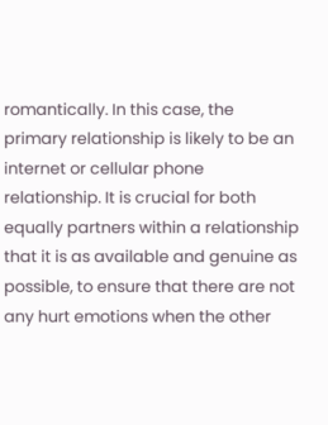romantically. In this case, the primary relationship is likely to be an internet or cellular phone relationship. It is crucial for both equally partners within a relationship that it is as available and genuine as possible, to ensure that there are not any hurt emotions when the other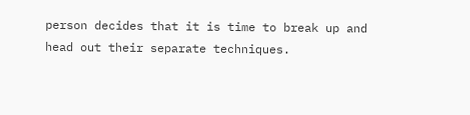person decides that it is time to break up and head out their separate techniques.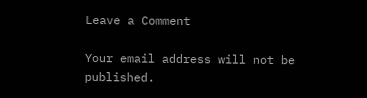Leave a Comment

Your email address will not be published.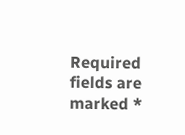Required fields are marked *